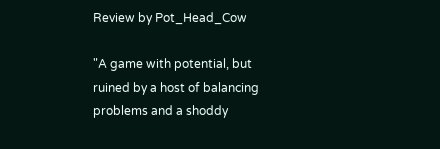Review by Pot_Head_Cow

"A game with potential, but ruined by a host of balancing problems and a shoddy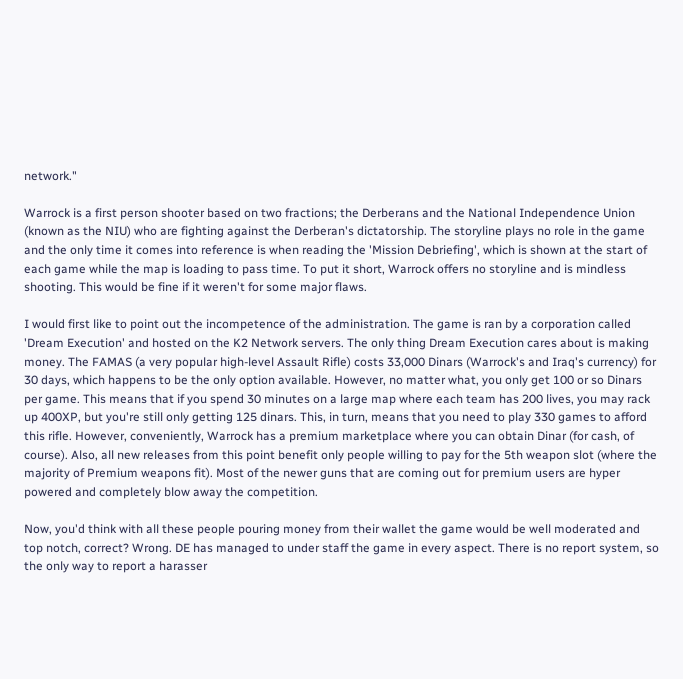network."

Warrock is a first person shooter based on two fractions; the Derberans and the National Independence Union (known as the NIU) who are fighting against the Derberan's dictatorship. The storyline plays no role in the game and the only time it comes into reference is when reading the 'Mission Debriefing', which is shown at the start of each game while the map is loading to pass time. To put it short, Warrock offers no storyline and is mindless shooting. This would be fine if it weren't for some major flaws.

I would first like to point out the incompetence of the administration. The game is ran by a corporation called 'Dream Execution' and hosted on the K2 Network servers. The only thing Dream Execution cares about is making money. The FAMAS (a very popular high-level Assault Rifle) costs 33,000 Dinars (Warrock's and Iraq's currency) for 30 days, which happens to be the only option available. However, no matter what, you only get 100 or so Dinars per game. This means that if you spend 30 minutes on a large map where each team has 200 lives, you may rack up 400XP, but you're still only getting 125 dinars. This, in turn, means that you need to play 330 games to afford this rifle. However, conveniently, Warrock has a premium marketplace where you can obtain Dinar (for cash, of course). Also, all new releases from this point benefit only people willing to pay for the 5th weapon slot (where the majority of Premium weapons fit). Most of the newer guns that are coming out for premium users are hyper powered and completely blow away the competition.

Now, you'd think with all these people pouring money from their wallet the game would be well moderated and top notch, correct? Wrong. DE has managed to under staff the game in every aspect. There is no report system, so the only way to report a harasser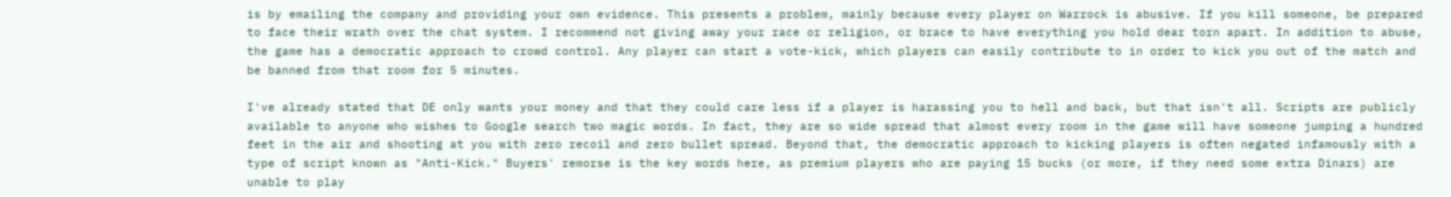is by emailing the company and providing your own evidence. This presents a problem, mainly because every player on Warrock is abusive. If you kill someone, be prepared to face their wrath over the chat system. I recommend not giving away your race or religion, or brace to have everything you hold dear torn apart. In addition to abuse, the game has a democratic approach to crowd control. Any player can start a vote-kick, which players can easily contribute to in order to kick you out of the match and be banned from that room for 5 minutes.

I've already stated that DE only wants your money and that they could care less if a player is harassing you to hell and back, but that isn't all. Scripts are publicly available to anyone who wishes to Google search two magic words. In fact, they are so wide spread that almost every room in the game will have someone jumping a hundred feet in the air and shooting at you with zero recoil and zero bullet spread. Beyond that, the democratic approach to kicking players is often negated infamously with a type of script known as "Anti-Kick." Buyers' remorse is the key words here, as premium players who are paying 15 bucks (or more, if they need some extra Dinars) are unable to play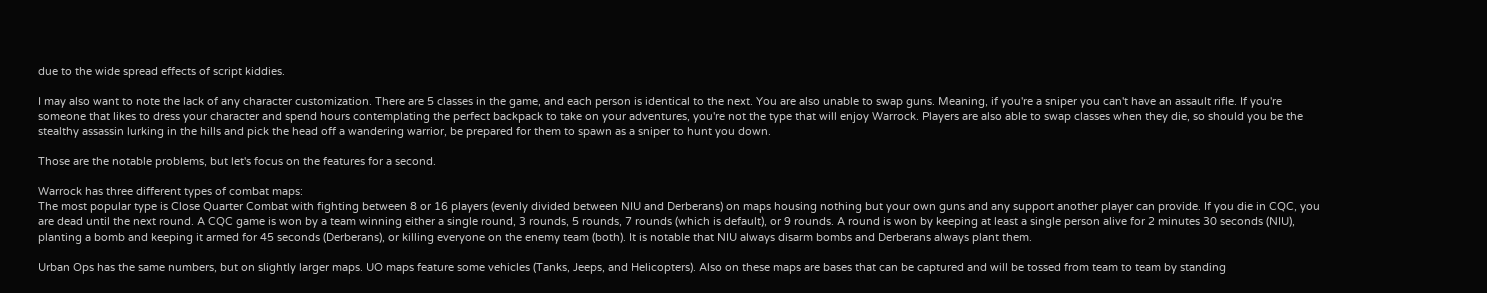due to the wide spread effects of script kiddies.

I may also want to note the lack of any character customization. There are 5 classes in the game, and each person is identical to the next. You are also unable to swap guns. Meaning, if you're a sniper you can't have an assault rifle. If you're someone that likes to dress your character and spend hours contemplating the perfect backpack to take on your adventures, you're not the type that will enjoy Warrock. Players are also able to swap classes when they die, so should you be the stealthy assassin lurking in the hills and pick the head off a wandering warrior, be prepared for them to spawn as a sniper to hunt you down.

Those are the notable problems, but let's focus on the features for a second.

Warrock has three different types of combat maps:
The most popular type is Close Quarter Combat with fighting between 8 or 16 players (evenly divided between NIU and Derberans) on maps housing nothing but your own guns and any support another player can provide. If you die in CQC, you are dead until the next round. A CQC game is won by a team winning either a single round, 3 rounds, 5 rounds, 7 rounds (which is default), or 9 rounds. A round is won by keeping at least a single person alive for 2 minutes 30 seconds (NIU), planting a bomb and keeping it armed for 45 seconds (Derberans), or killing everyone on the enemy team (both). It is notable that NIU always disarm bombs and Derberans always plant them.

Urban Ops has the same numbers, but on slightly larger maps. UO maps feature some vehicles (Tanks, Jeeps, and Helicopters). Also on these maps are bases that can be captured and will be tossed from team to team by standing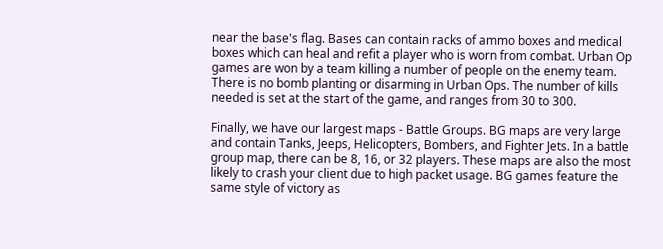near the base's flag. Bases can contain racks of ammo boxes and medical boxes which can heal and refit a player who is worn from combat. Urban Op games are won by a team killing a number of people on the enemy team. There is no bomb planting or disarming in Urban Ops. The number of kills needed is set at the start of the game, and ranges from 30 to 300.

Finally, we have our largest maps - Battle Groups. BG maps are very large and contain Tanks, Jeeps, Helicopters, Bombers, and Fighter Jets. In a battle group map, there can be 8, 16, or 32 players. These maps are also the most likely to crash your client due to high packet usage. BG games feature the same style of victory as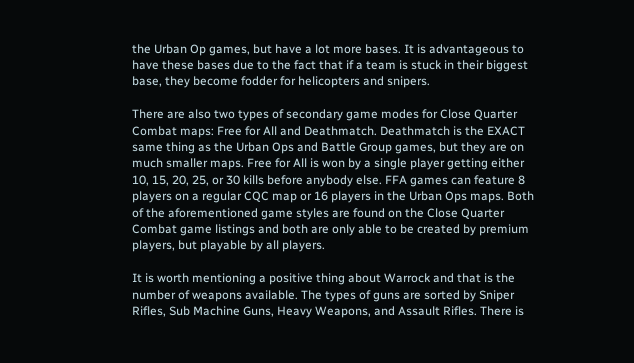the Urban Op games, but have a lot more bases. It is advantageous to have these bases due to the fact that if a team is stuck in their biggest base, they become fodder for helicopters and snipers.

There are also two types of secondary game modes for Close Quarter Combat maps: Free for All and Deathmatch. Deathmatch is the EXACT same thing as the Urban Ops and Battle Group games, but they are on much smaller maps. Free for All is won by a single player getting either 10, 15, 20, 25, or 30 kills before anybody else. FFA games can feature 8 players on a regular CQC map or 16 players in the Urban Ops maps. Both of the aforementioned game styles are found on the Close Quarter Combat game listings and both are only able to be created by premium players, but playable by all players.

It is worth mentioning a positive thing about Warrock and that is the number of weapons available. The types of guns are sorted by Sniper Rifles, Sub Machine Guns, Heavy Weapons, and Assault Rifles. There is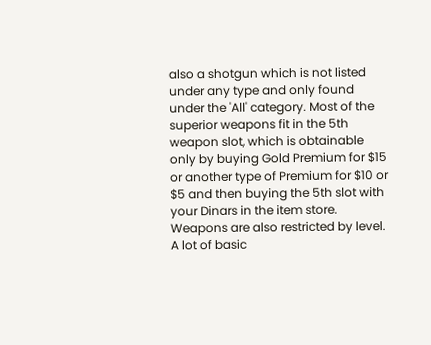also a shotgun which is not listed under any type and only found under the 'All' category. Most of the superior weapons fit in the 5th weapon slot, which is obtainable only by buying Gold Premium for $15 or another type of Premium for $10 or $5 and then buying the 5th slot with your Dinars in the item store. Weapons are also restricted by level. A lot of basic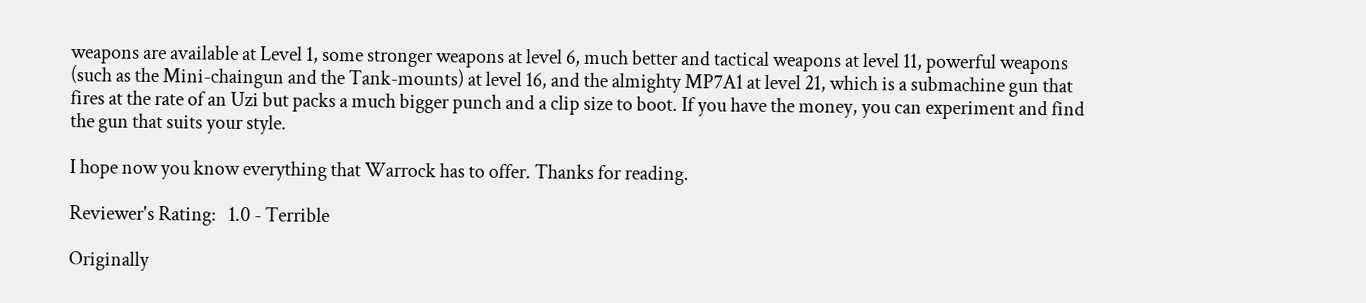weapons are available at Level 1, some stronger weapons at level 6, much better and tactical weapons at level 11, powerful weapons (such as the Mini-chaingun and the Tank-mounts) at level 16, and the almighty MP7A1 at level 21, which is a submachine gun that fires at the rate of an Uzi but packs a much bigger punch and a clip size to boot. If you have the money, you can experiment and find the gun that suits your style.

I hope now you know everything that Warrock has to offer. Thanks for reading.

Reviewer's Rating:   1.0 - Terrible

Originally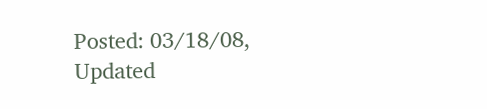Posted: 03/18/08, Updated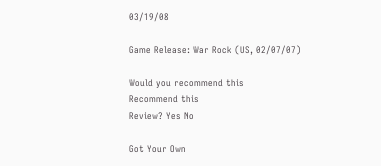03/19/08

Game Release: War Rock (US, 02/07/07)

Would you recommend this
Recommend this
Review? Yes No

Got Your Own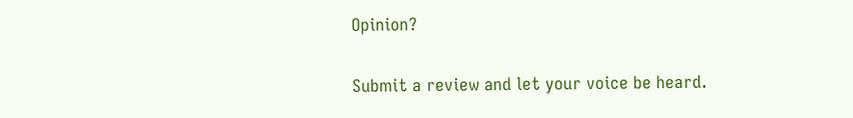Opinion?

Submit a review and let your voice be heard.